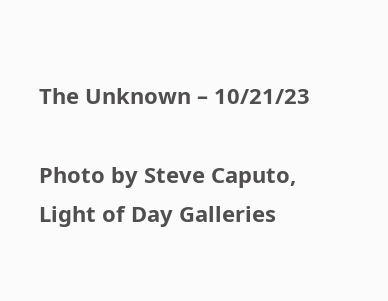The Unknown – 10/21/23

Photo by Steve Caputo, Light of Day Galleries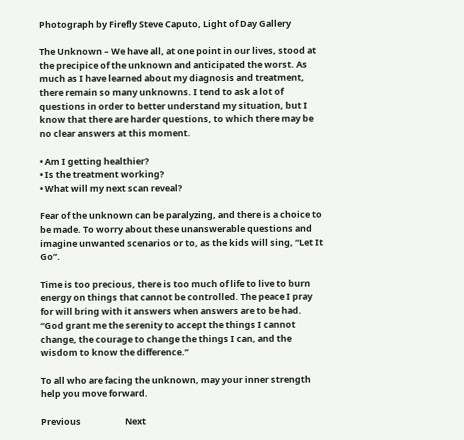Photograph by Firefly Steve Caputo, Light of Day Gallery

The Unknown – We have all, at one point in our lives, stood at the precipice of the unknown and anticipated the worst. As much as I have learned about my diagnosis and treatment, there remain so many unknowns. I tend to ask a lot of questions in order to better understand my situation, but I know that there are harder questions, to which there may be no clear answers at this moment.

• Am I getting healthier?
• Is the treatment working?
• What will my next scan reveal?

Fear of the unknown can be paralyzing, and there is a choice to be made. To worry about these unanswerable questions and imagine unwanted scenarios or to, as the kids will sing, “Let It Go”.

Time is too precious, there is too much of life to live to burn energy on things that cannot be controlled. The peace I pray for will bring with it answers when answers are to be had. “God grant me the serenity to accept the things I cannot change, the courage to change the things I can, and the wisdom to know the difference.”

To all who are facing the unknown, may your inner strength help you move forward.

Previous                      Next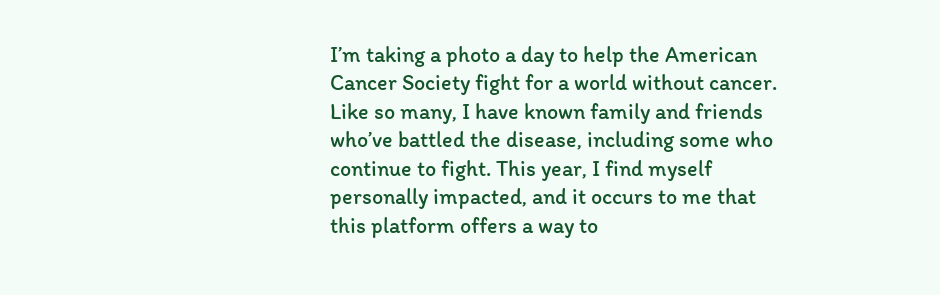I’m taking a photo a day to help the American Cancer Society fight for a world without cancer. Like so many, I have known family and friends who’ve battled the disease, including some who continue to fight. This year, I find myself personally impacted, and it occurs to me that this platform offers a way to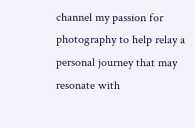channel my passion for photography to help relay a personal journey that may resonate with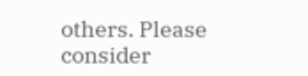others. Please consider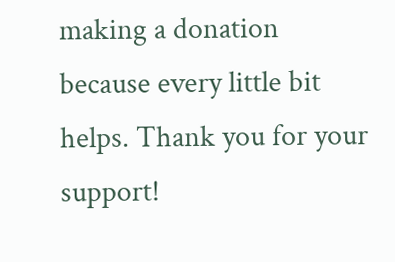making a donation because every little bit helps. Thank you for your support!